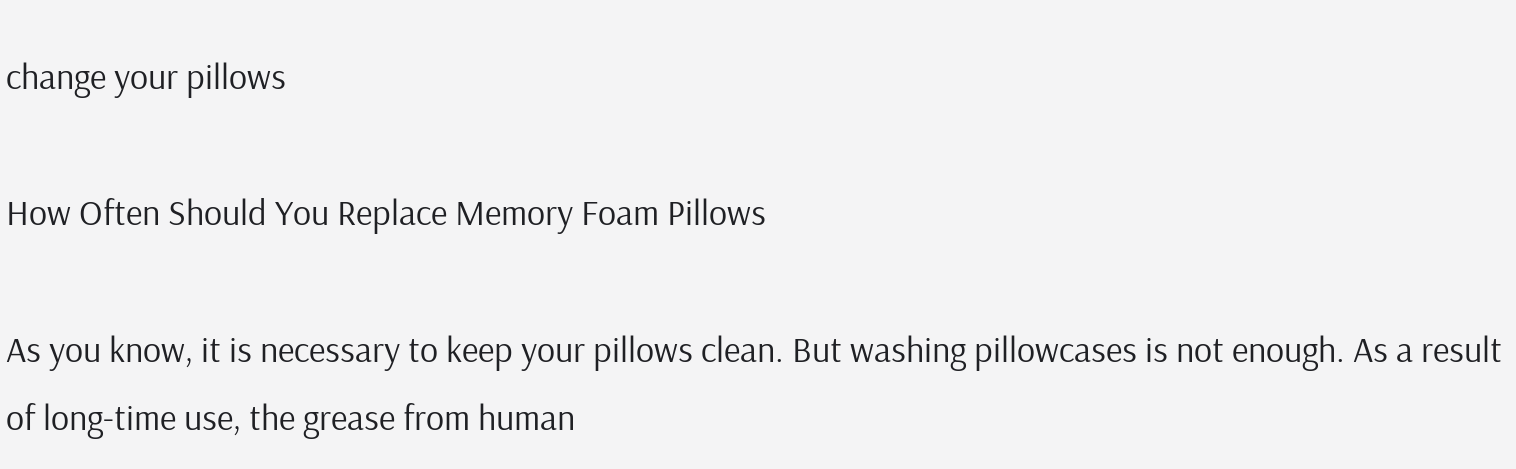change your pillows

How Often Should You Replace Memory Foam Pillows

As you know, it is necessary to keep your pillows clean. But washing pillowcases is not enough. As a result of long-time use, the grease from human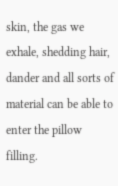skin, the gas we exhale, shedding hair, dander and all sorts of material can be able to enter the pillow filling.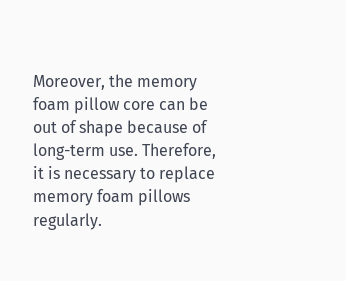Moreover, the memory foam pillow core can be out of shape because of long-term use. Therefore, it is necessary to replace memory foam pillows regularly.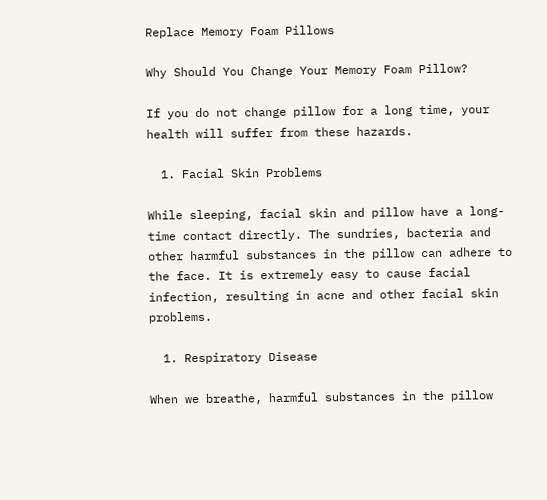Replace Memory Foam Pillows

Why Should You Change Your Memory Foam Pillow?

If you do not change pillow for a long time, your health will suffer from these hazards.

  1. Facial Skin Problems

While sleeping, facial skin and pillow have a long-time contact directly. The sundries, bacteria and other harmful substances in the pillow can adhere to the face. It is extremely easy to cause facial infection, resulting in acne and other facial skin problems.

  1. Respiratory Disease

When we breathe, harmful substances in the pillow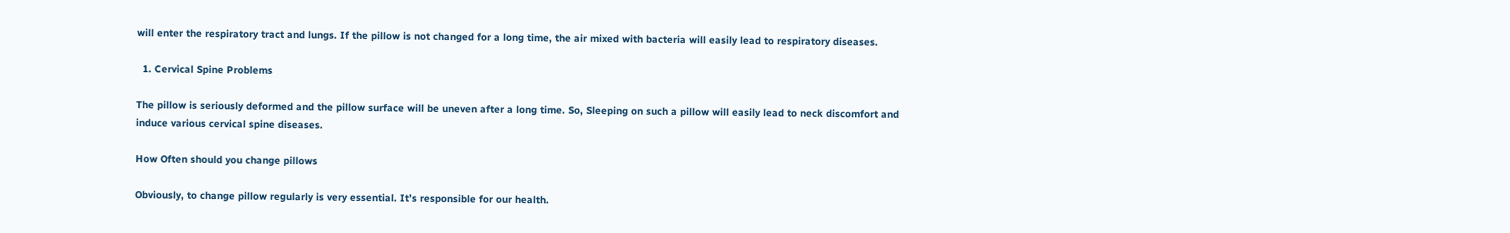will enter the respiratory tract and lungs. If the pillow is not changed for a long time, the air mixed with bacteria will easily lead to respiratory diseases.

  1. Cervical Spine Problems

The pillow is seriously deformed and the pillow surface will be uneven after a long time. So, Sleeping on such a pillow will easily lead to neck discomfort and induce various cervical spine diseases.

How Often should you change pillows

Obviously, to change pillow regularly is very essential. It’s responsible for our health.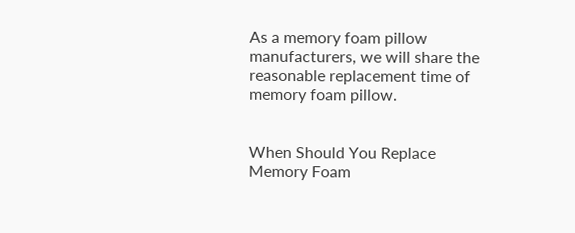As a memory foam pillow manufacturers, we will share the reasonable replacement time of memory foam pillow.


When Should You Replace Memory Foam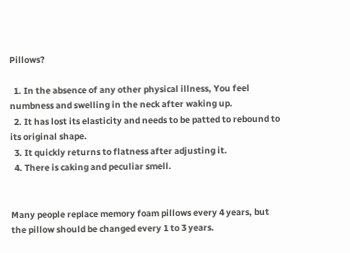Pillows?

  1. In the absence of any other physical illness, You feel numbness and swelling in the neck after waking up.
  2. It has lost its elasticity and needs to be patted to rebound to its original shape.
  3. It quickly returns to flatness after adjusting it.
  4. There is caking and peculiar smell.


Many people replace memory foam pillows every 4 years, but the pillow should be changed every 1 to 3 years.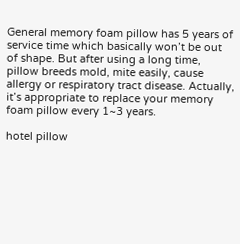General memory foam pillow has 5 years of service time which basically won’t be out of shape. But after using a long time, pillow breeds mold, mite easily, cause allergy or respiratory tract disease. Actually, it’s appropriate to replace your memory foam pillow every 1~3 years.

hotel pillow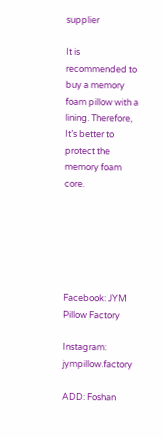supplier

It is recommended to buy a memory foam pillow with a lining. Therefore, It’s better to protect the memory foam core.






Facebook: JYM Pillow Factory

Instagram: jympillow.factory

ADD: Foshan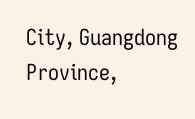City, Guangdong Province,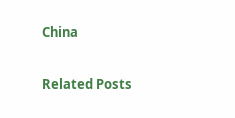China

Related Posts